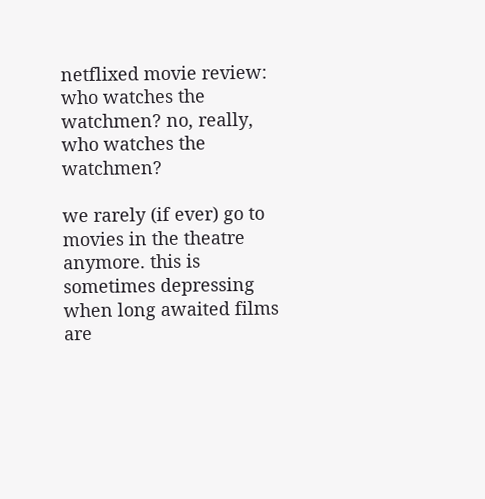netflixed movie review: who watches the watchmen? no, really, who watches the watchmen?

we rarely (if ever) go to movies in the theatre anymore. this is sometimes depressing when long awaited films are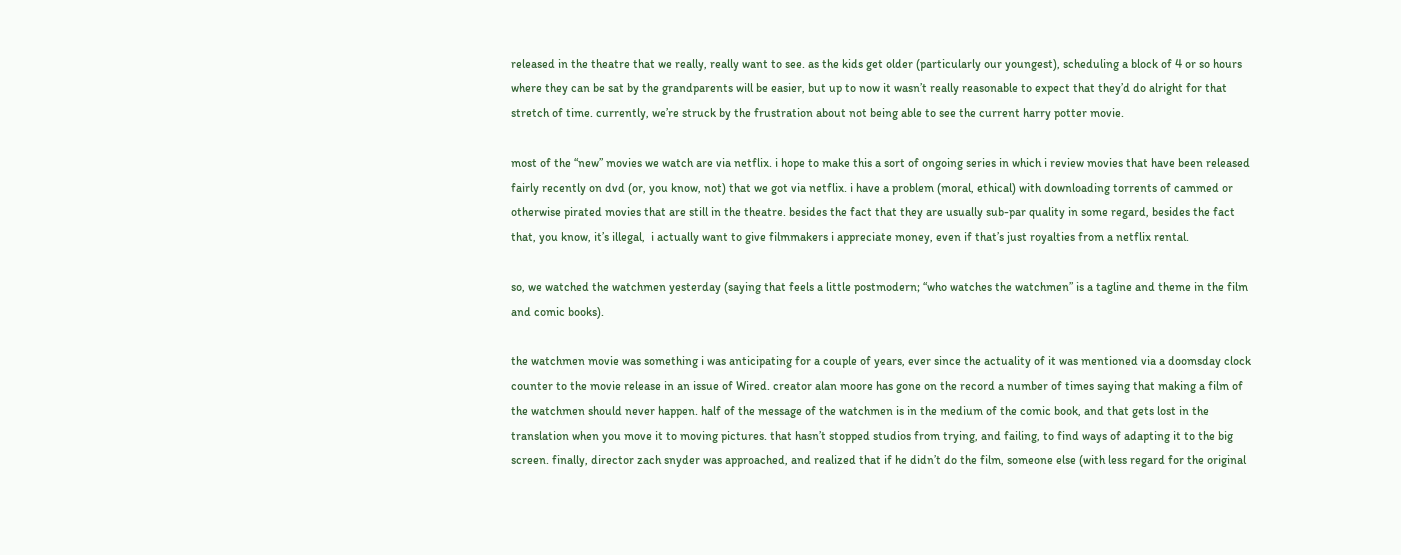released in the theatre that we really, really want to see. as the kids get older (particularly our youngest), scheduling a block of 4 or so hours where they can be sat by the grandparents will be easier, but up to now it wasn’t really reasonable to expect that they’d do alright for that stretch of time. currently, we’re struck by the frustration about not being able to see the current harry potter movie.

most of the “new” movies we watch are via netflix. i hope to make this a sort of ongoing series in which i review movies that have been released fairly recently on dvd (or, you know, not) that we got via netflix. i have a problem (moral, ethical) with downloading torrents of cammed or otherwise pirated movies that are still in the theatre. besides the fact that they are usually sub-par quality in some regard, besides the fact that, you know, it’s illegal,  i actually want to give filmmakers i appreciate money, even if that’s just royalties from a netflix rental.

so, we watched the watchmen yesterday (saying that feels a little postmodern; “who watches the watchmen” is a tagline and theme in the film and comic books).

the watchmen movie was something i was anticipating for a couple of years, ever since the actuality of it was mentioned via a doomsday clock counter to the movie release in an issue of Wired. creator alan moore has gone on the record a number of times saying that making a film of the watchmen should never happen. half of the message of the watchmen is in the medium of the comic book, and that gets lost in the translation when you move it to moving pictures. that hasn’t stopped studios from trying, and failing, to find ways of adapting it to the big screen. finally, director zach snyder was approached, and realized that if he didn’t do the film, someone else (with less regard for the original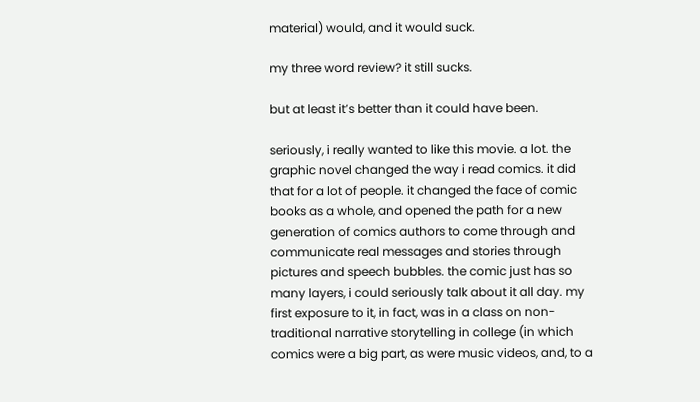material) would, and it would suck.

my three word review? it still sucks.

but at least it’s better than it could have been.

seriously, i really wanted to like this movie. a lot. the graphic novel changed the way i read comics. it did that for a lot of people. it changed the face of comic books as a whole, and opened the path for a new generation of comics authors to come through and communicate real messages and stories through pictures and speech bubbles. the comic just has so many layers, i could seriously talk about it all day. my first exposure to it, in fact, was in a class on non-traditional narrative storytelling in college (in which comics were a big part, as were music videos, and, to a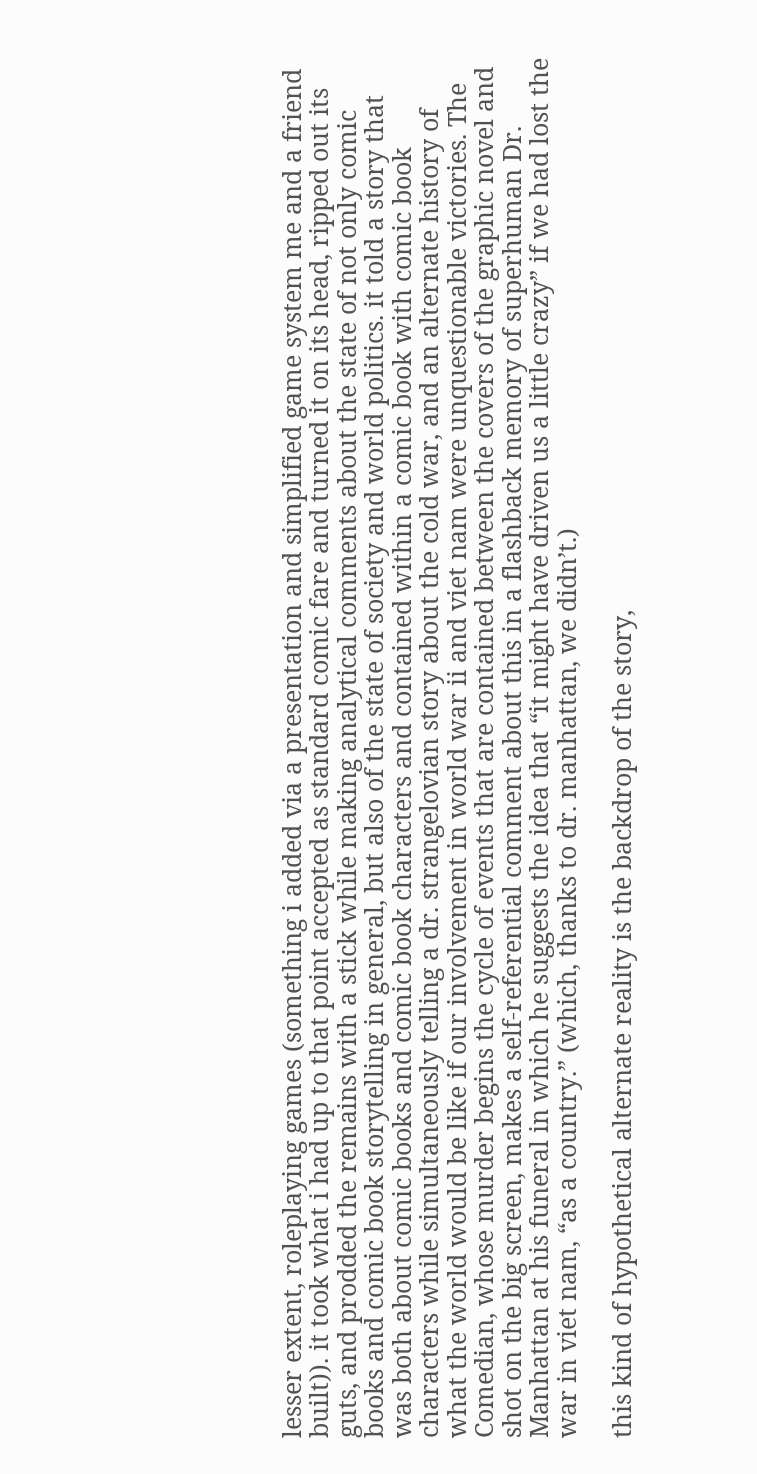lesser extent, roleplaying games (something i added via a presentation and simplified game system me and a friend built)). it took what i had up to that point accepted as standard comic fare and turned it on its head, ripped out its guts, and prodded the remains with a stick while making analytical comments about the state of not only comic books and comic book storytelling in general, but also of the state of society and world politics. it told a story that was both about comic books and comic book characters and contained within a comic book with comic book characters while simultaneously telling a dr. strangelovian story about the cold war, and an alternate history of what the world would be like if our involvement in world war ii and viet nam were unquestionable victories. The Comedian, whose murder begins the cycle of events that are contained between the covers of the graphic novel and shot on the big screen, makes a self-referential comment about this in a flashback memory of superhuman Dr. Manhattan at his funeral in which he suggests the idea that “it might have driven us a little crazy” if we had lost the war in viet nam, “as a country.” (which, thanks to dr. manhattan, we didn’t.)

this kind of hypothetical alternate reality is the backdrop of the story,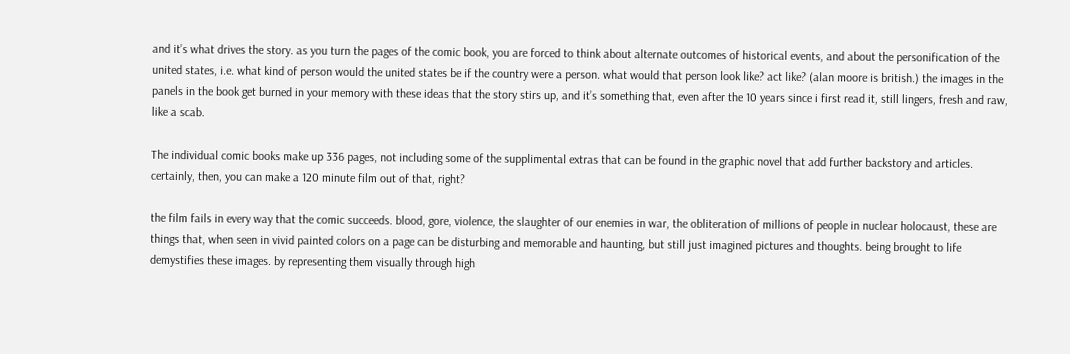and it’s what drives the story. as you turn the pages of the comic book, you are forced to think about alternate outcomes of historical events, and about the personification of the united states, i.e. what kind of person would the united states be if the country were a person. what would that person look like? act like? (alan moore is british.) the images in the panels in the book get burned in your memory with these ideas that the story stirs up, and it’s something that, even after the 10 years since i first read it, still lingers, fresh and raw, like a scab.

The individual comic books make up 336 pages, not including some of the supplimental extras that can be found in the graphic novel that add further backstory and articles. certainly, then, you can make a 120 minute film out of that, right?

the film fails in every way that the comic succeeds. blood, gore, violence, the slaughter of our enemies in war, the obliteration of millions of people in nuclear holocaust, these are things that, when seen in vivid painted colors on a page can be disturbing and memorable and haunting, but still just imagined pictures and thoughts. being brought to life demystifies these images. by representing them visually through high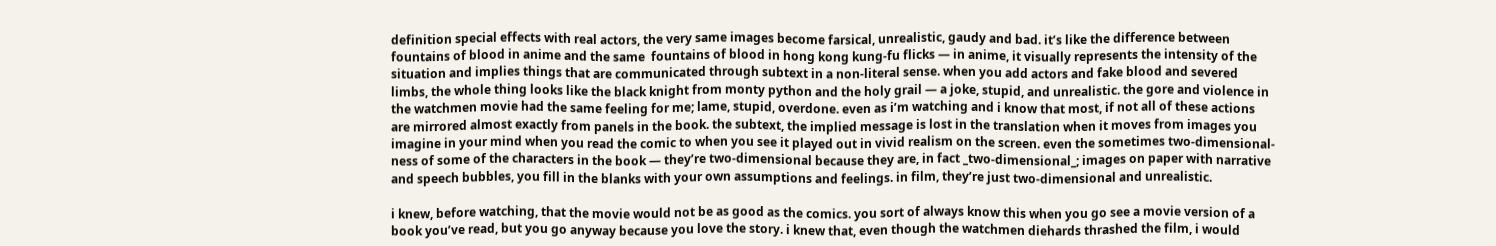definition special effects with real actors, the very same images become farsical, unrealistic, gaudy and bad. it’s like the difference between fountains of blood in anime and the same  fountains of blood in hong kong kung-fu flicks — in anime, it visually represents the intensity of the situation and implies things that are communicated through subtext in a non-literal sense. when you add actors and fake blood and severed limbs, the whole thing looks like the black knight from monty python and the holy grail — a joke, stupid, and unrealistic. the gore and violence in the watchmen movie had the same feeling for me; lame, stupid, overdone. even as i’m watching and i know that most, if not all of these actions are mirrored almost exactly from panels in the book. the subtext, the implied message is lost in the translation when it moves from images you imagine in your mind when you read the comic to when you see it played out in vivid realism on the screen. even the sometimes two-dimensional-ness of some of the characters in the book — they’re two-dimensional because they are, in fact _two-dimensional_; images on paper with narrative and speech bubbles, you fill in the blanks with your own assumptions and feelings. in film, they’re just two-dimensional and unrealistic.

i knew, before watching, that the movie would not be as good as the comics. you sort of always know this when you go see a movie version of a book you’ve read, but you go anyway because you love the story. i knew that, even though the watchmen diehards thrashed the film, i would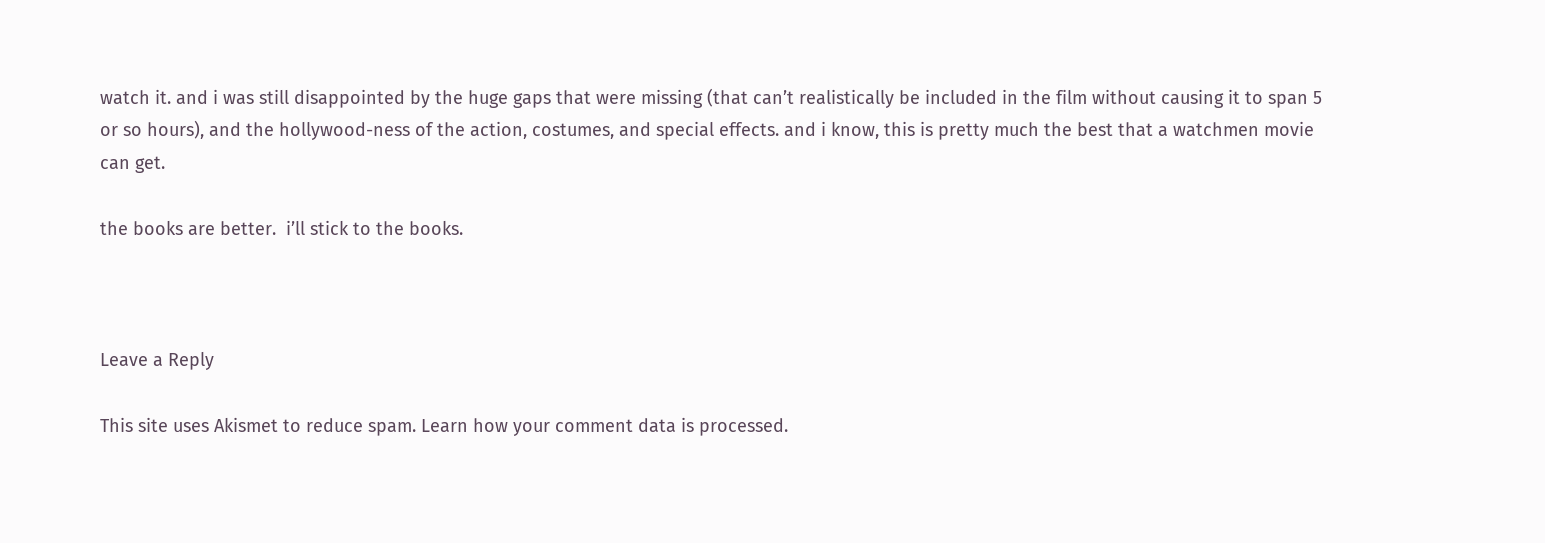watch it. and i was still disappointed by the huge gaps that were missing (that can’t realistically be included in the film without causing it to span 5 or so hours), and the hollywood-ness of the action, costumes, and special effects. and i know, this is pretty much the best that a watchmen movie can get.

the books are better.  i’ll stick to the books.



Leave a Reply

This site uses Akismet to reduce spam. Learn how your comment data is processed.